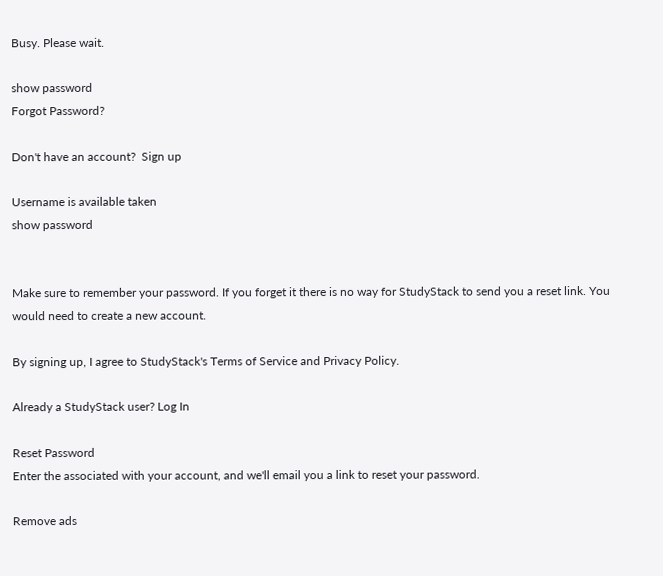Busy. Please wait.

show password
Forgot Password?

Don't have an account?  Sign up

Username is available taken
show password


Make sure to remember your password. If you forget it there is no way for StudyStack to send you a reset link. You would need to create a new account.

By signing up, I agree to StudyStack's Terms of Service and Privacy Policy.

Already a StudyStack user? Log In

Reset Password
Enter the associated with your account, and we'll email you a link to reset your password.

Remove ads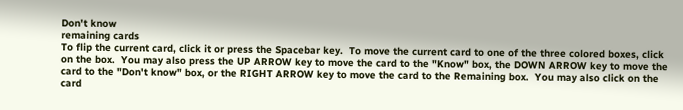Don't know
remaining cards
To flip the current card, click it or press the Spacebar key.  To move the current card to one of the three colored boxes, click on the box.  You may also press the UP ARROW key to move the card to the "Know" box, the DOWN ARROW key to move the card to the "Don't know" box, or the RIGHT ARROW key to move the card to the Remaining box.  You may also click on the card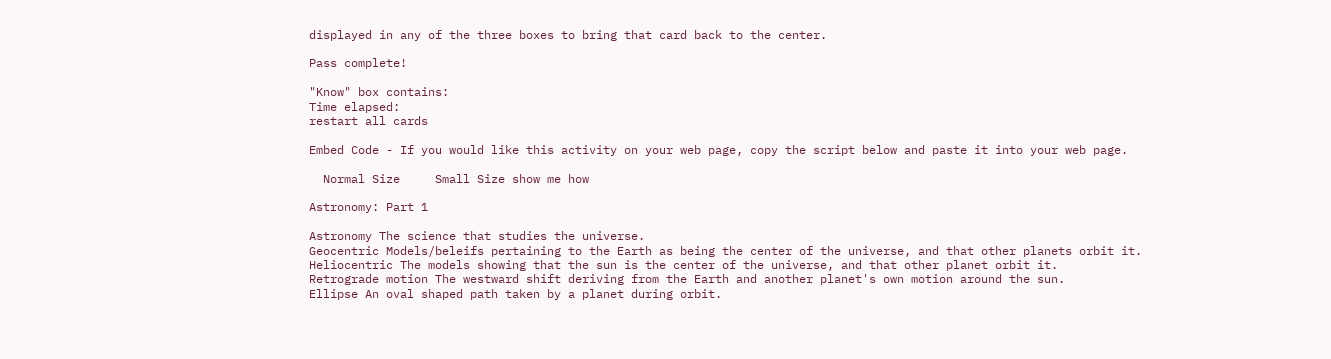displayed in any of the three boxes to bring that card back to the center.

Pass complete!

"Know" box contains:
Time elapsed:
restart all cards

Embed Code - If you would like this activity on your web page, copy the script below and paste it into your web page.

  Normal Size     Small Size show me how

Astronomy: Part 1

Astronomy The science that studies the universe.
Geocentric Models/beleifs pertaining to the Earth as being the center of the universe, and that other planets orbit it.
Heliocentric The models showing that the sun is the center of the universe, and that other planet orbit it.
Retrograde motion The westward shift deriving from the Earth and another planet's own motion around the sun.
Ellipse An oval shaped path taken by a planet during orbit.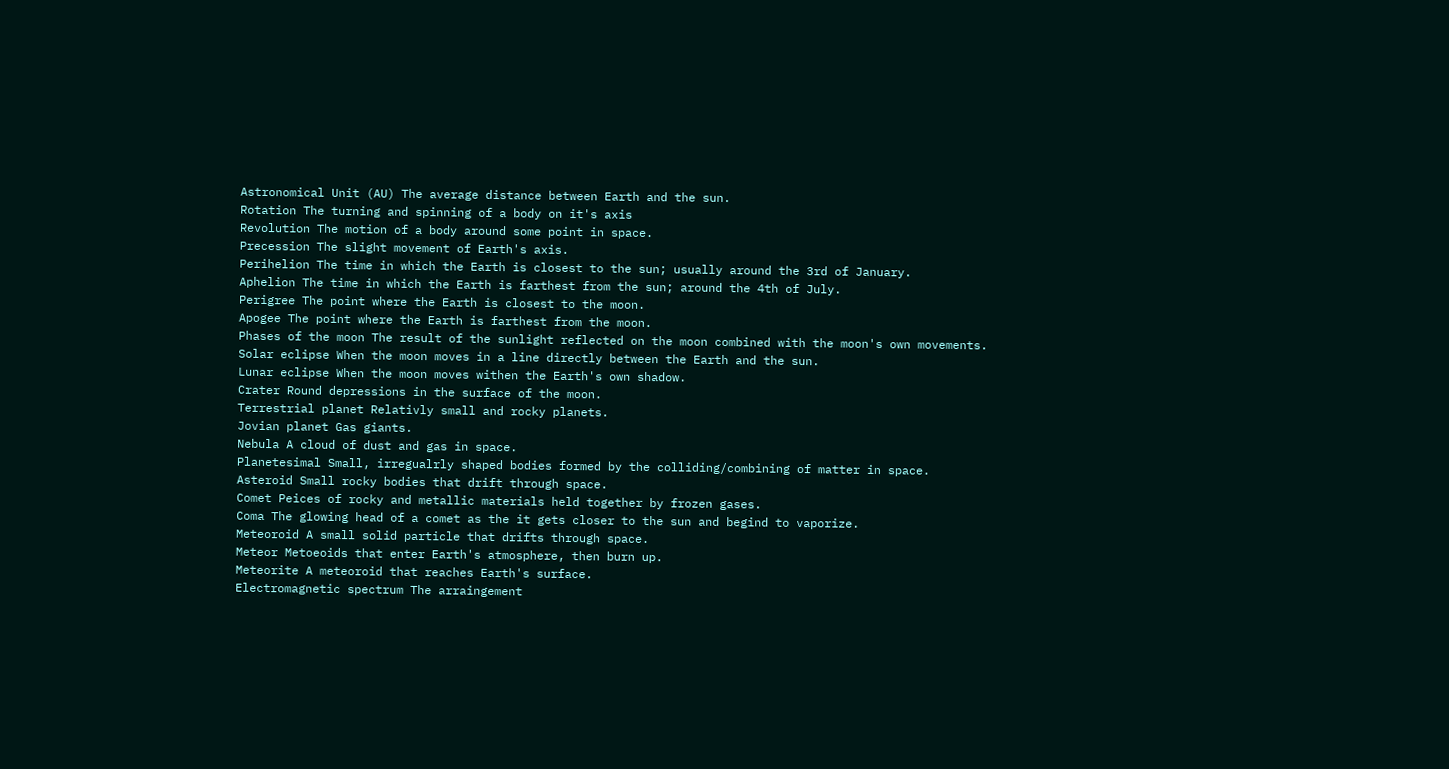Astronomical Unit (AU) The average distance between Earth and the sun.
Rotation The turning and spinning of a body on it's axis
Revolution The motion of a body around some point in space.
Precession The slight movement of Earth's axis.
Perihelion The time in which the Earth is closest to the sun; usually around the 3rd of January.
Aphelion The time in which the Earth is farthest from the sun; around the 4th of July.
Perigree The point where the Earth is closest to the moon.
Apogee The point where the Earth is farthest from the moon.
Phases of the moon The result of the sunlight reflected on the moon combined with the moon's own movements.
Solar eclipse When the moon moves in a line directly between the Earth and the sun.
Lunar eclipse When the moon moves withen the Earth's own shadow.
Crater Round depressions in the surface of the moon.
Terrestrial planet Relativly small and rocky planets.
Jovian planet Gas giants.
Nebula A cloud of dust and gas in space.
Planetesimal Small, irregualrly shaped bodies formed by the colliding/combining of matter in space.
Asteroid Small rocky bodies that drift through space.
Comet Peices of rocky and metallic materials held together by frozen gases.
Coma The glowing head of a comet as the it gets closer to the sun and begind to vaporize.
Meteoroid A small solid particle that drifts through space.
Meteor Metoeoids that enter Earth's atmosphere, then burn up.
Meteorite A meteoroid that reaches Earth's surface.
Electromagnetic spectrum The arraingement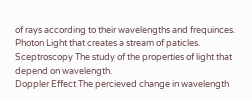of rays according to their wavelengths and frequinces.
Photon Light that creates a stream of paticles.
Sceptroscopy The study of the properties of light that depend on wavelength.
Doppler Effect The percieved change in wavelength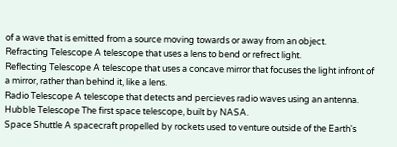of a wave that is emitted from a source moving towards or away from an object.
Refracting Telescope A telescope that uses a lens to bend or refrect light.
Reflecting Telescope A telescope that uses a concave mirror that focuses the light infront of a mirror, rather than behind it, like a lens.
Radio Telescope A telescope that detects and percieves radio waves using an antenna.
Hubble Telescope The first space telescope, built by NASA.
Space Shuttle A spacecraft propelled by rockets used to venture outside of the Earth's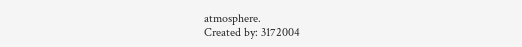atmosphere.
Created by: 3172004